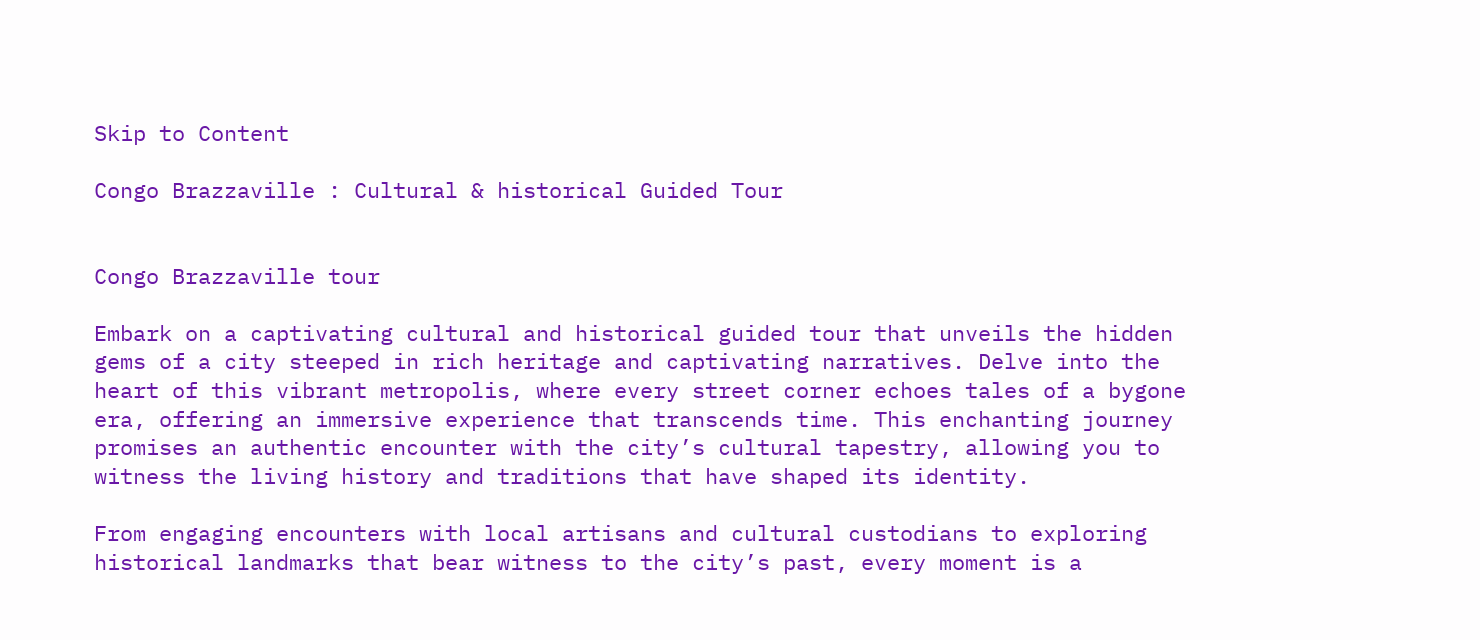Skip to Content

Congo Brazzaville : Cultural & historical Guided Tour


Congo Brazzaville tour

Embark on a captivating cultural and historical guided tour that unveils the hidden gems of a city steeped in rich heritage and captivating narratives. Delve into the heart of this vibrant metropolis, where every street corner echoes tales of a bygone era, offering an immersive experience that transcends time. This enchanting journey promises an authentic encounter with the city’s cultural tapestry, allowing you to witness the living history and traditions that have shaped its identity.

From engaging encounters with local artisans and cultural custodians to exploring historical landmarks that bear witness to the city’s past, every moment is a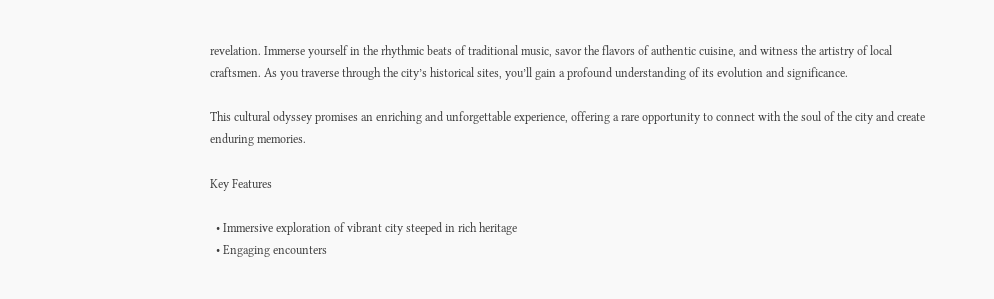revelation. Immerse yourself in the rhythmic beats of traditional music, savor the flavors of authentic cuisine, and witness the artistry of local craftsmen. As you traverse through the city’s historical sites, you’ll gain a profound understanding of its evolution and significance.

This cultural odyssey promises an enriching and unforgettable experience, offering a rare opportunity to connect with the soul of the city and create enduring memories.

Key Features

  • Immersive exploration of vibrant city steeped in rich heritage
  • Engaging encounters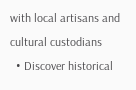with local artisans and cultural custodians
  • Discover historical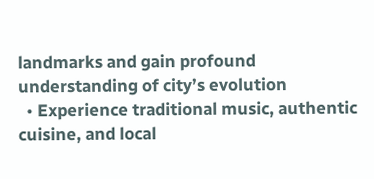landmarks and gain profound understanding of city’s evolution
  • Experience traditional music, authentic cuisine, and local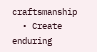craftsmanship
  • Create enduring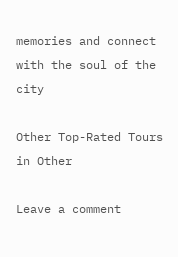memories and connect with the soul of the city

Other Top-Rated Tours in Other

Leave a comment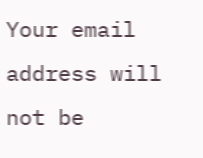Your email address will not be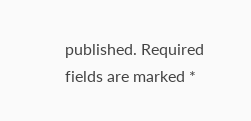published. Required fields are marked *